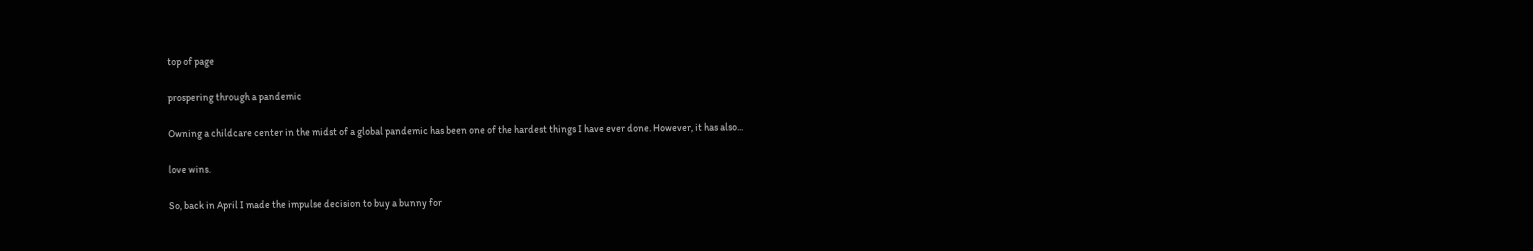top of page

prospering through a pandemic

Owning a childcare center in the midst of a global pandemic has been one of the hardest things I have ever done. However, it has also...

love wins.

So, back in April I made the impulse decision to buy a bunny for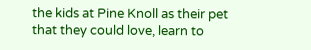the kids at Pine Knoll as their pet that they could love, learn to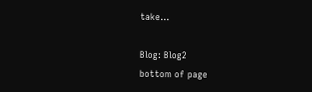take...

Blog: Blog2
bottom of page